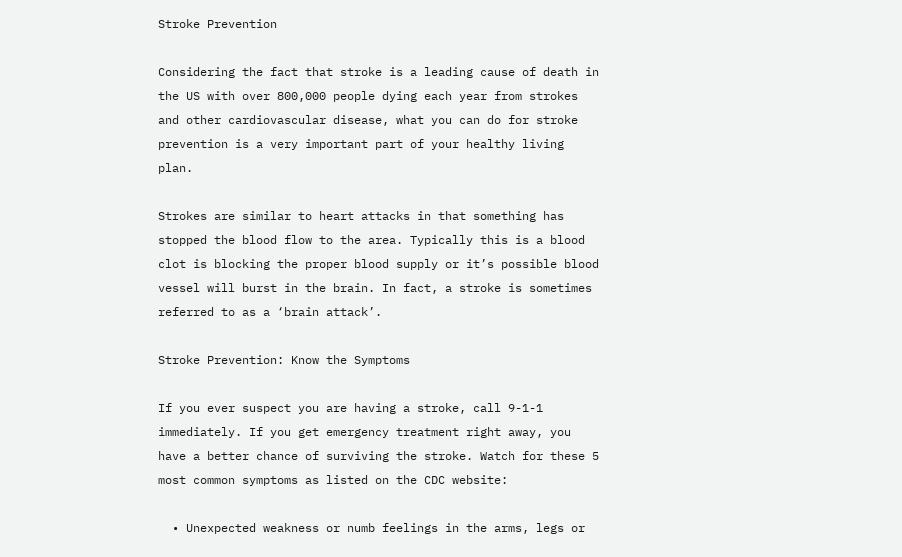Stroke Prevention

Considering the fact that stroke is a leading cause of death in the US with over 800,000 people dying each year from strokes and other cardiovascular disease, what you can do for stroke prevention is a very important part of your healthy living plan.

Strokes are similar to heart attacks in that something has stopped the blood flow to the area. Typically this is a blood clot is blocking the proper blood supply or it’s possible blood vessel will burst in the brain. In fact, a stroke is sometimes referred to as a ‘brain attack’.

Stroke Prevention: Know the Symptoms

If you ever suspect you are having a stroke, call 9-1-1 immediately. If you get emergency treatment right away, you have a better chance of surviving the stroke. Watch for these 5 most common symptoms as listed on the CDC website:

  • Unexpected weakness or numb feelings in the arms, legs or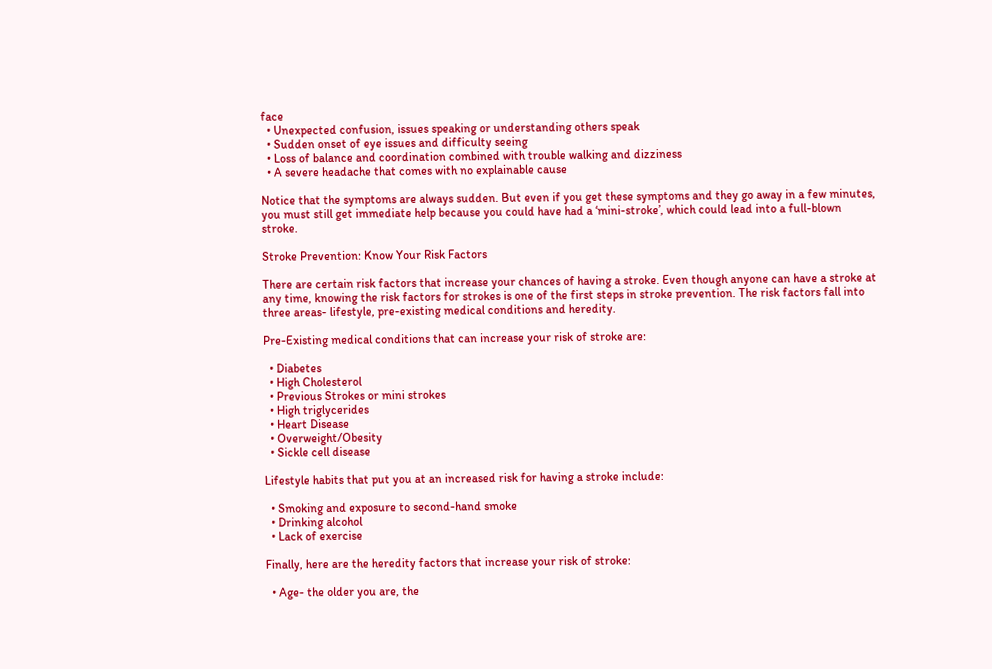face
  • Unexpected confusion, issues speaking or understanding others speak
  • Sudden onset of eye issues and difficulty seeing
  • Loss of balance and coordination combined with trouble walking and dizziness
  • A severe headache that comes with no explainable cause

Notice that the symptoms are always sudden. But even if you get these symptoms and they go away in a few minutes, you must still get immediate help because you could have had a ‘mini-stroke’, which could lead into a full-blown stroke.

Stroke Prevention: Know Your Risk Factors

There are certain risk factors that increase your chances of having a stroke. Even though anyone can have a stroke at any time, knowing the risk factors for strokes is one of the first steps in stroke prevention. The risk factors fall into three areas- lifestyle, pre-existing medical conditions and heredity.

Pre-Existing medical conditions that can increase your risk of stroke are:

  • Diabetes
  • High Cholesterol
  • Previous Strokes or mini strokes
  • High triglycerides
  • Heart Disease
  • Overweight/Obesity
  • Sickle cell disease

Lifestyle habits that put you at an increased risk for having a stroke include:

  • Smoking and exposure to second-hand smoke
  • Drinking alcohol
  • Lack of exercise

Finally, here are the heredity factors that increase your risk of stroke:

  • Age- the older you are, the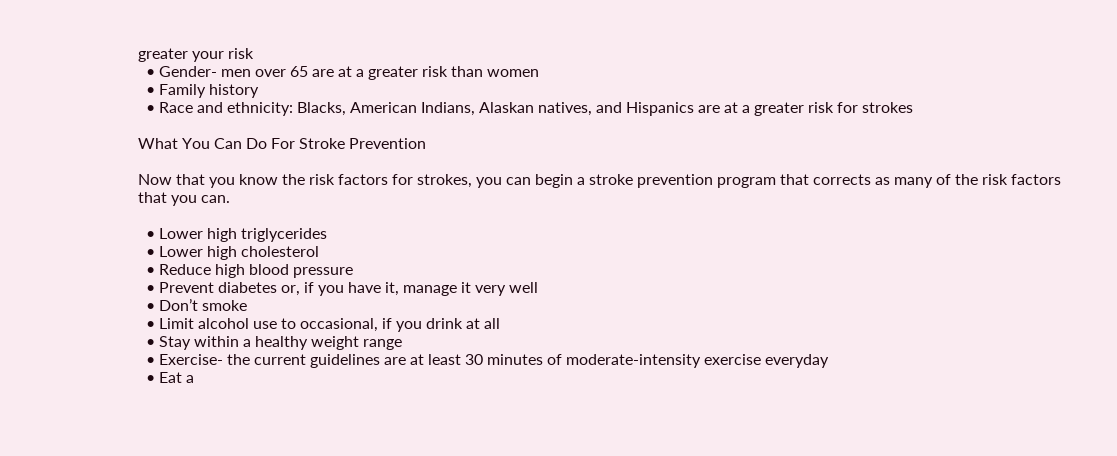greater your risk
  • Gender- men over 65 are at a greater risk than women
  • Family history
  • Race and ethnicity: Blacks, American Indians, Alaskan natives, and Hispanics are at a greater risk for strokes

What You Can Do For Stroke Prevention

Now that you know the risk factors for strokes, you can begin a stroke prevention program that corrects as many of the risk factors that you can.

  • Lower high triglycerides
  • Lower high cholesterol
  • Reduce high blood pressure
  • Prevent diabetes or, if you have it, manage it very well
  • Don’t smoke
  • Limit alcohol use to occasional, if you drink at all
  • Stay within a healthy weight range
  • Exercise- the current guidelines are at least 30 minutes of moderate-intensity exercise everyday
  • Eat a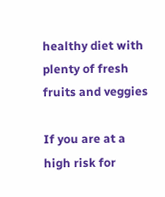healthy diet with plenty of fresh fruits and veggies

If you are at a high risk for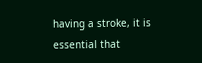having a stroke, it is essential that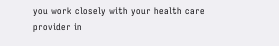you work closely with your health care provider in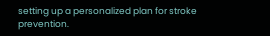setting up a personalized plan for stroke prevention.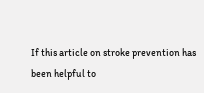If this article on stroke prevention has been helpful to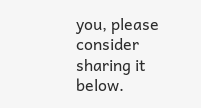you, please consider sharing it below.